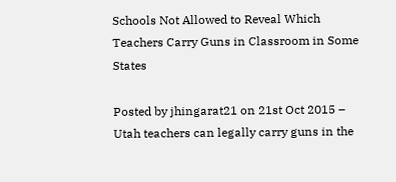Schools Not Allowed to Reveal Which Teachers Carry Guns in Classroom in Some States

Posted by jhingarat21 on 21st Oct 2015 – Utah teachers can legally carry guns in the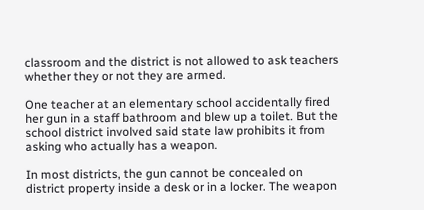classroom and the district is not allowed to ask teachers whether they or not they are armed.

One teacher at an elementary school accidentally fired her gun in a staff bathroom and blew up a toilet. But the school district involved said state law prohibits it from asking who actually has a weapon.

In most districts, the gun cannot be concealed on district property inside a desk or in a locker. The weapon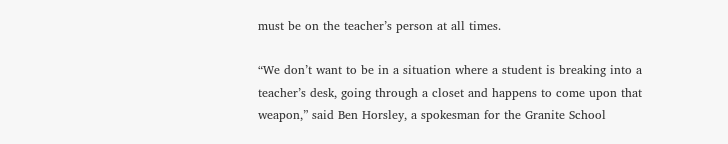must be on the teacher’s person at all times.

“We don’t want to be in a situation where a student is breaking into a teacher’s desk, going through a closet and happens to come upon that weapon,” said Ben Horsley, a spokesman for the Granite School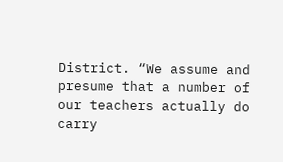District. “We assume and presume that a number of our teachers actually do carry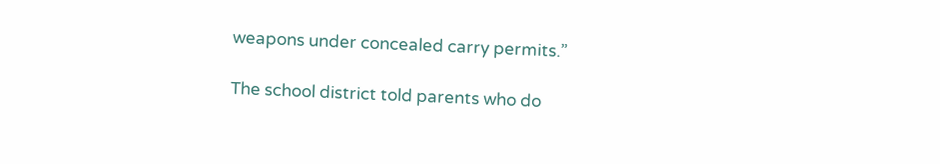weapons under concealed carry permits.”

The school district told parents who do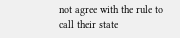not agree with the rule to call their state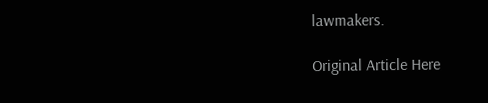lawmakers.

Original Article Here